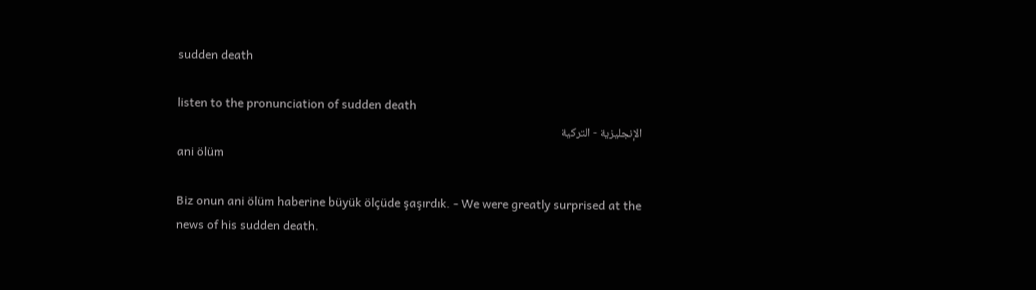sudden death

listen to the pronunciation of sudden death
الإنجليزية - التركية
ani ölüm

Biz onun ani ölüm haberine büyük ölçüde şaşırdık. - We were greatly surprised at the news of his sudden death.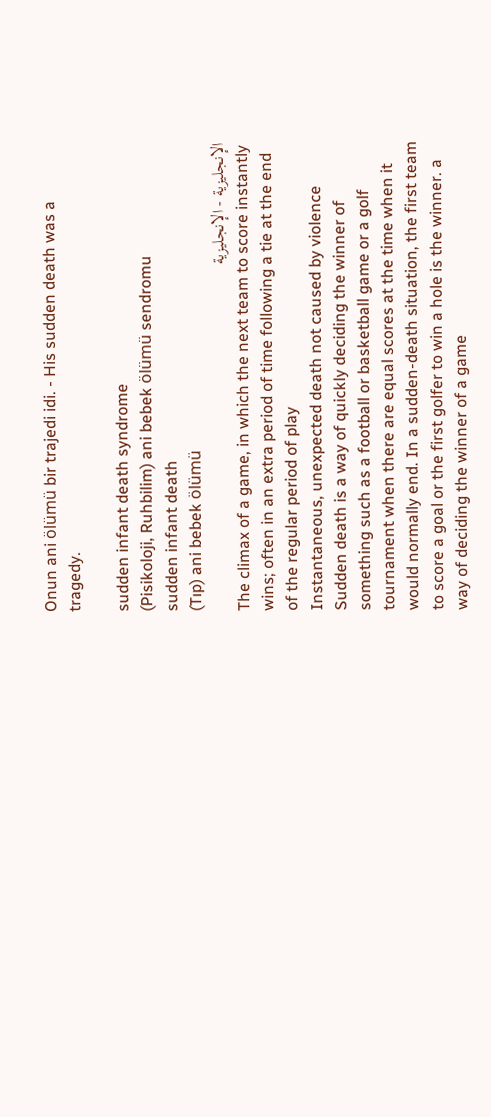Onun ani ölümü bir trajedi idi. - His sudden death was a tragedy.

sudden infant death syndrome
(Pisikoloji, Ruhbilim) ani bebek ölümü sendromu
sudden infant death
(Tıp) ani bebek ölümü
الإنجليزية - الإنجليزية
The climax of a game, in which the next team to score instantly wins; often in an extra period of time following a tie at the end of the regular period of play
Instantaneous, unexpected death not caused by violence
Sudden death is a way of quickly deciding the winner of something such as a football or basketball game or a golf tournament when there are equal scores at the time when it would normally end. In a sudden-death situation, the first team to score a goal or the first golfer to win a hole is the winner. a way of deciding the winner of a game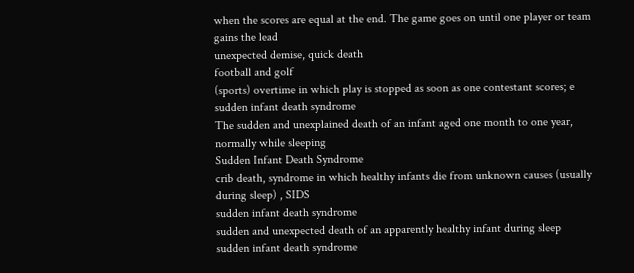when the scores are equal at the end. The game goes on until one player or team gains the lead
unexpected demise, quick death
football and golf
(sports) overtime in which play is stopped as soon as one contestant scores; e
sudden infant death syndrome
The sudden and unexplained death of an infant aged one month to one year, normally while sleeping
Sudden Infant Death Syndrome
crib death, syndrome in which healthy infants die from unknown causes (usually during sleep) , SIDS
sudden infant death syndrome
sudden and unexpected death of an apparently healthy infant during sleep
sudden infant death syndrome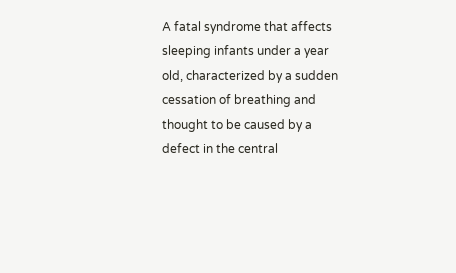A fatal syndrome that affects sleeping infants under a year old, characterized by a sudden cessation of breathing and thought to be caused by a defect in the central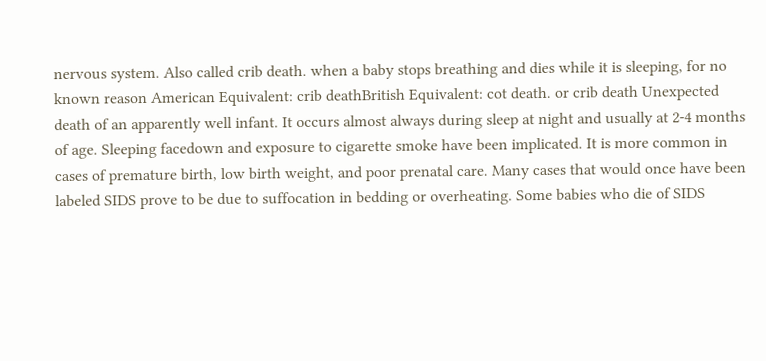nervous system. Also called crib death. when a baby stops breathing and dies while it is sleeping, for no known reason American Equivalent: crib deathBritish Equivalent: cot death. or crib death Unexpected death of an apparently well infant. It occurs almost always during sleep at night and usually at 2-4 months of age. Sleeping facedown and exposure to cigarette smoke have been implicated. It is more common in cases of premature birth, low birth weight, and poor prenatal care. Many cases that would once have been labeled SIDS prove to be due to suffocation in bedding or overheating. Some babies who die of SIDS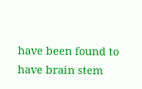have been found to have brain stem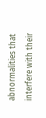abnormalities that interfere with their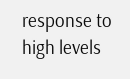response to high levels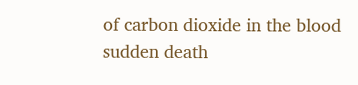of carbon dioxide in the blood
sudden death